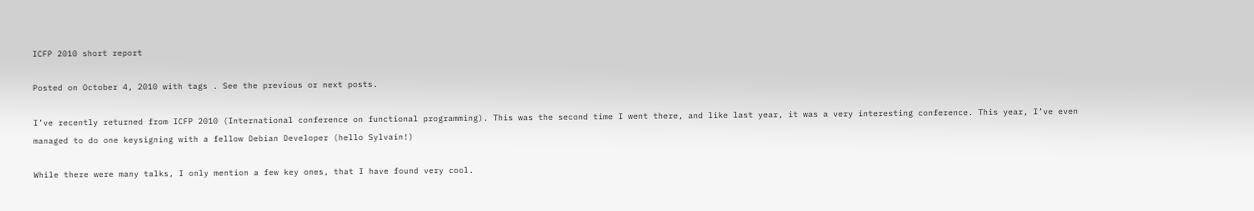ICFP 2010 short report

Posted on October 4, 2010 with tags . See the previous or next posts.

I’ve recently returned from ICFP 2010 (International conference on functional programming). This was the second time I went there, and like last year, it was a very interesting conference. This year, I’ve even managed to do one keysigning with a fellow Debian Developer (hello Sylvain!)

While there were many talks, I only mention a few key ones, that I have found very cool.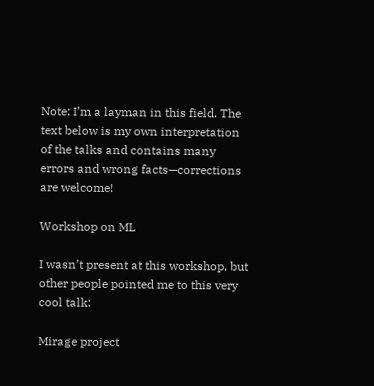Note: I’m a layman in this field. The text below is my own interpretation of the talks and contains many errors and wrong facts—corrections are welcome!

Workshop on ML

I wasn’t present at this workshop, but other people pointed me to this very cool talk:

Mirage project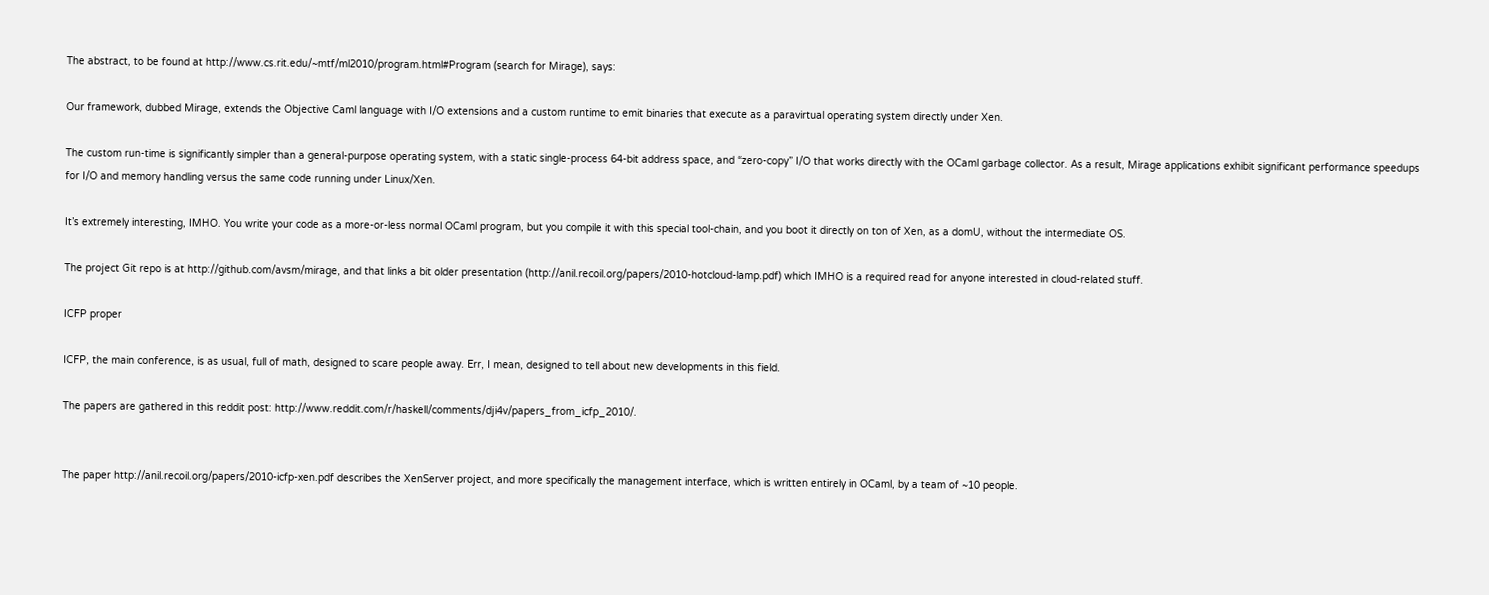The abstract, to be found at http://www.cs.rit.edu/~mtf/ml2010/program.html#Program (search for Mirage), says:

Our framework, dubbed Mirage, extends the Objective Caml language with I/O extensions and a custom runtime to emit binaries that execute as a paravirtual operating system directly under Xen.

The custom run-time is significantly simpler than a general-purpose operating system, with a static single-process 64-bit address space, and “zero-copy” I/O that works directly with the OCaml garbage collector. As a result, Mirage applications exhibit significant performance speedups for I/O and memory handling versus the same code running under Linux/Xen.

It’s extremely interesting, IMHO. You write your code as a more-or-less normal OCaml program, but you compile it with this special tool-chain, and you boot it directly on ton of Xen, as a domU, without the intermediate OS.

The project Git repo is at http://github.com/avsm/mirage, and that links a bit older presentation (http://anil.recoil.org/papers/2010-hotcloud-lamp.pdf) which IMHO is a required read for anyone interested in cloud-related stuff.

ICFP proper

ICFP, the main conference, is as usual, full of math, designed to scare people away. Err, I mean, designed to tell about new developments in this field.

The papers are gathered in this reddit post: http://www.reddit.com/r/haskell/comments/dji4v/papers_from_icfp_2010/.


The paper http://anil.recoil.org/papers/2010-icfp-xen.pdf describes the XenServer project, and more specifically the management interface, which is written entirely in OCaml, by a team of ~10 people.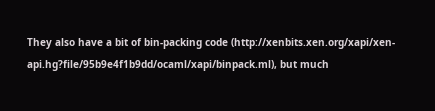They also have a bit of bin-packing code (http://xenbits.xen.org/xapi/xen-api.hg?file/95b9e4f1b9dd/ocaml/xapi/binpack.ml), but much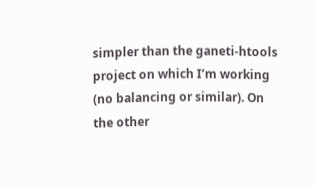simpler than the ganeti-htools project on which I’m working (no balancing or similar). On the other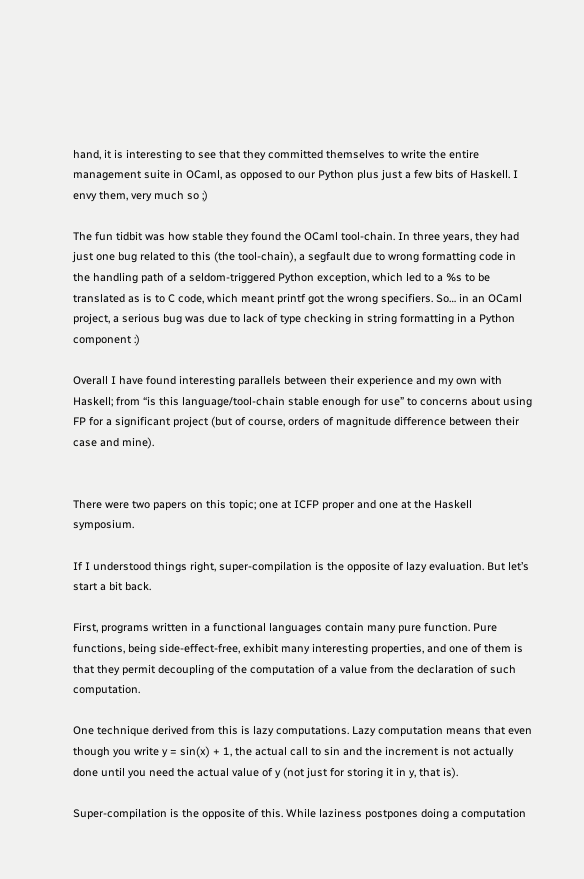hand, it is interesting to see that they committed themselves to write the entire management suite in OCaml, as opposed to our Python plus just a few bits of Haskell. I envy them, very much so ;)

The fun tidbit was how stable they found the OCaml tool-chain. In three years, they had just one bug related to this (the tool-chain), a segfault due to wrong formatting code in the handling path of a seldom-triggered Python exception, which led to a %s to be translated as is to C code, which meant printf got the wrong specifiers. So… in an OCaml project, a serious bug was due to lack of type checking in string formatting in a Python component :)

Overall I have found interesting parallels between their experience and my own with Haskell; from “is this language/tool-chain stable enough for use” to concerns about using FP for a significant project (but of course, orders of magnitude difference between their case and mine).


There were two papers on this topic; one at ICFP proper and one at the Haskell symposium.

If I understood things right, super-compilation is the opposite of lazy evaluation. But let’s start a bit back.

First, programs written in a functional languages contain many pure function. Pure functions, being side-effect-free, exhibit many interesting properties, and one of them is that they permit decoupling of the computation of a value from the declaration of such computation.

One technique derived from this is lazy computations. Lazy computation means that even though you write y = sin(x) + 1, the actual call to sin and the increment is not actually done until you need the actual value of y (not just for storing it in y, that is).

Super-compilation is the opposite of this. While laziness postpones doing a computation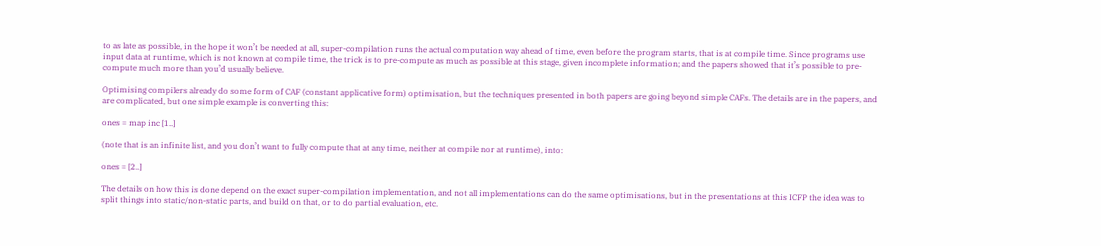to as late as possible, in the hope it won’t be needed at all, super-compilation runs the actual computation way ahead of time, even before the program starts, that is at compile time. Since programs use input data at runtime, which is not known at compile time, the trick is to pre-compute as much as possible at this stage, given incomplete information; and the papers showed that it’s possible to pre-compute much more than you’d usually believe.

Optimising compilers already do some form of CAF (constant applicative form) optimisation, but the techniques presented in both papers are going beyond simple CAFs. The details are in the papers, and are complicated, but one simple example is converting this:

ones = map inc [1..]

(note that is an infinite list, and you don’t want to fully compute that at any time, neither at compile nor at runtime), into:

ones = [2..]

The details on how this is done depend on the exact super-compilation implementation, and not all implementations can do the same optimisations, but in the presentations at this ICFP the idea was to split things into static/non-static parts, and build on that, or to do partial evaluation, etc.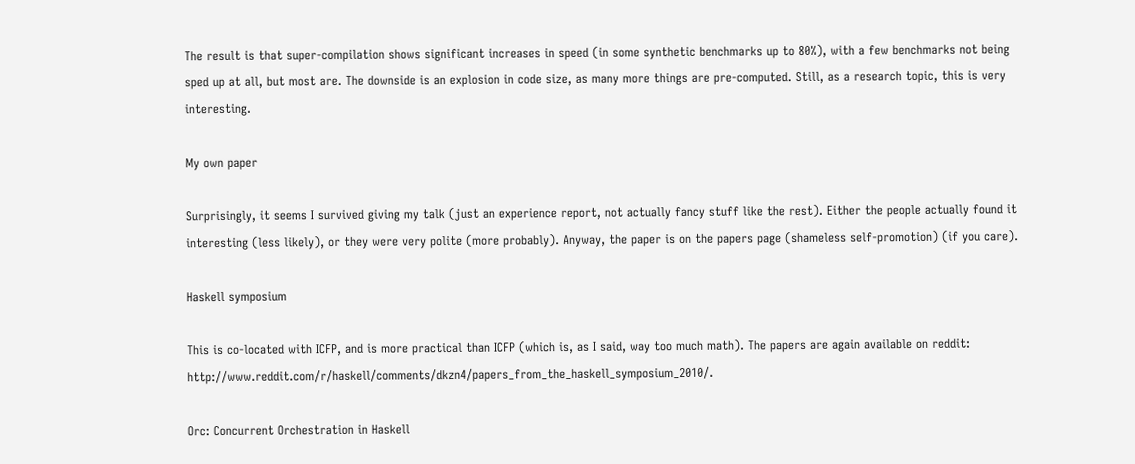The result is that super-compilation shows significant increases in speed (in some synthetic benchmarks up to 80%), with a few benchmarks not being sped up at all, but most are. The downside is an explosion in code size, as many more things are pre-computed. Still, as a research topic, this is very interesting.

My own paper

Surprisingly, it seems I survived giving my talk (just an experience report, not actually fancy stuff like the rest). Either the people actually found it interesting (less likely), or they were very polite (more probably). Anyway, the paper is on the papers page (shameless self-promotion) (if you care).

Haskell symposium

This is co-located with ICFP, and is more practical than ICFP (which is, as I said, way too much math). The papers are again available on reddit: http://www.reddit.com/r/haskell/comments/dkzn4/papers_from_the_haskell_symposium_2010/.

Orc: Concurrent Orchestration in Haskell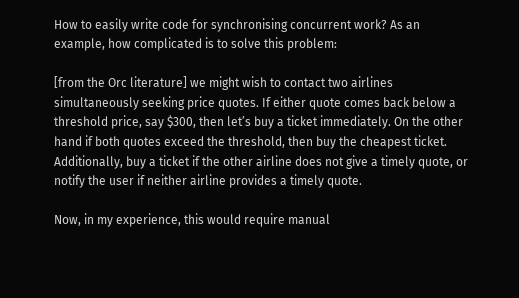How to easily write code for synchronising concurrent work? As an example, how complicated is to solve this problem:

[from the Orc literature] we might wish to contact two airlines simultaneously seeking price quotes. If either quote comes back below a threshold price, say $300, then let’s buy a ticket immediately. On the other hand if both quotes exceed the threshold, then buy the cheapest ticket. Additionally, buy a ticket if the other airline does not give a timely quote, or notify the user if neither airline provides a timely quote.

Now, in my experience, this would require manual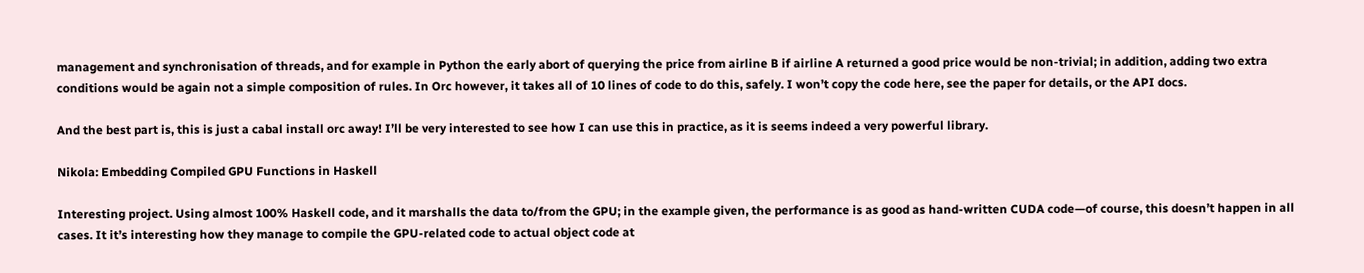management and synchronisation of threads, and for example in Python the early abort of querying the price from airline B if airline A returned a good price would be non-trivial; in addition, adding two extra conditions would be again not a simple composition of rules. In Orc however, it takes all of 10 lines of code to do this, safely. I won’t copy the code here, see the paper for details, or the API docs.

And the best part is, this is just a cabal install orc away! I’ll be very interested to see how I can use this in practice, as it is seems indeed a very powerful library.

Nikola: Embedding Compiled GPU Functions in Haskell

Interesting project. Using almost 100% Haskell code, and it marshalls the data to/from the GPU; in the example given, the performance is as good as hand-written CUDA code—of course, this doesn’t happen in all cases. It it’s interesting how they manage to compile the GPU-related code to actual object code at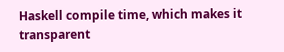Haskell compile time, which makes it transparent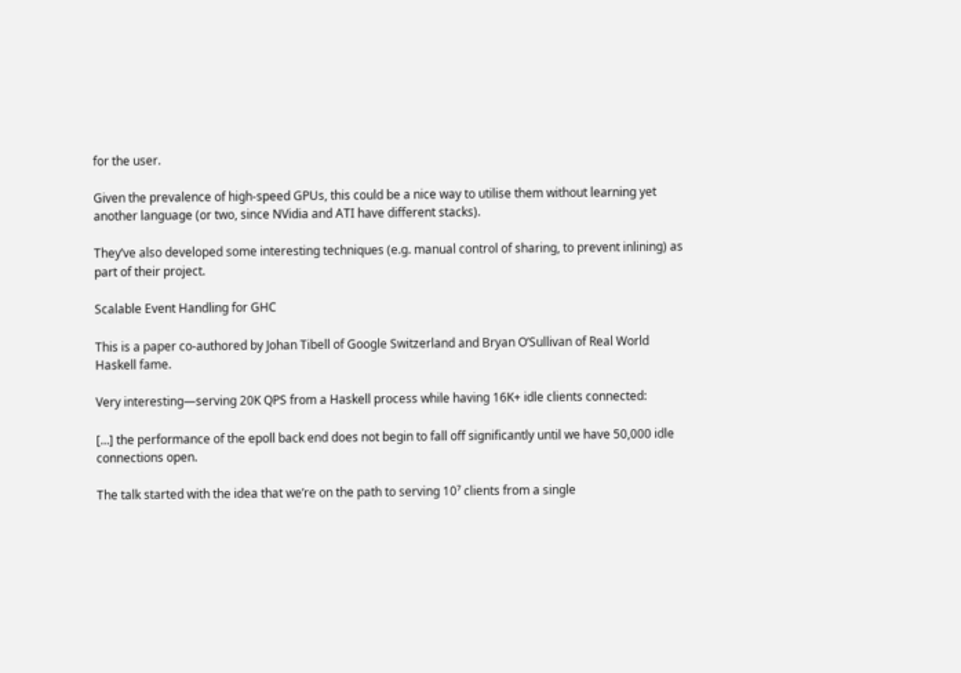for the user.

Given the prevalence of high-speed GPUs, this could be a nice way to utilise them without learning yet another language (or two, since NVidia and ATI have different stacks).

They’ve also developed some interesting techniques (e.g. manual control of sharing, to prevent inlining) as part of their project.

Scalable Event Handling for GHC

This is a paper co-authored by Johan Tibell of Google Switzerland and Bryan O’Sullivan of Real World Haskell fame.

Very interesting—serving 20K QPS from a Haskell process while having 16K+ idle clients connected:

[…] the performance of the epoll back end does not begin to fall off significantly until we have 50,000 idle connections open.

The talk started with the idea that we’re on the path to serving 10⁷ clients from a single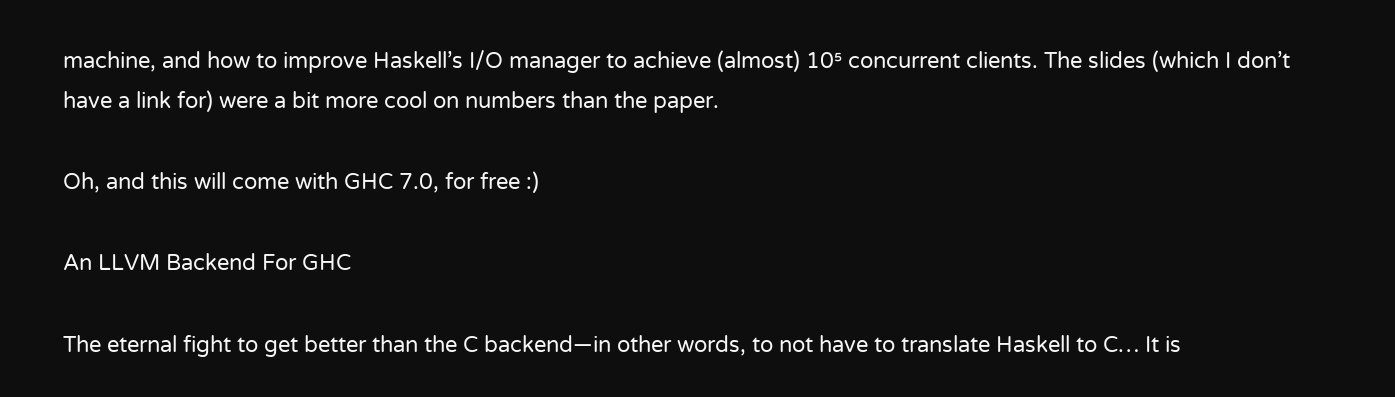machine, and how to improve Haskell’s I/O manager to achieve (almost) 10⁵ concurrent clients. The slides (which I don’t have a link for) were a bit more cool on numbers than the paper.

Oh, and this will come with GHC 7.0, for free :)

An LLVM Backend For GHC

The eternal fight to get better than the C backend—in other words, to not have to translate Haskell to C… It is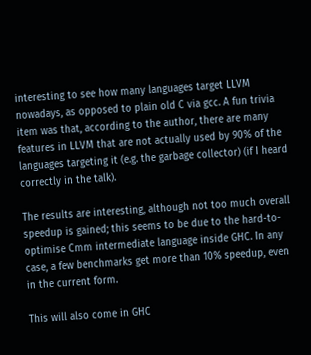interesting to see how many languages target LLVM nowadays, as opposed to plain old C via gcc. A fun trivia item was that, according to the author, there are many features in LLVM that are not actually used by 90% of the languages targeting it (e.g. the garbage collector) (if I heard correctly in the talk).

The results are interesting, although not too much overall speedup is gained; this seems to be due to the hard-to-optimise Cmm intermediate language inside GHC. In any case, a few benchmarks get more than 10% speedup, even in the current form.

This will also come in GHC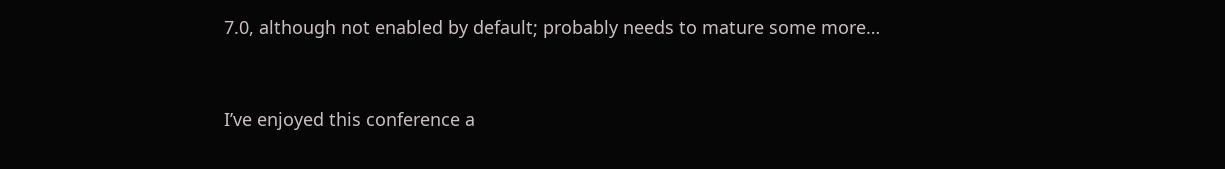7.0, although not enabled by default; probably needs to mature some more…


I’ve enjoyed this conference a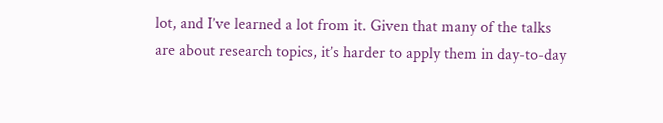lot, and I’ve learned a lot from it. Given that many of the talks are about research topics, it’s harder to apply them in day-to-day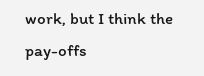work, but I think the pay-offs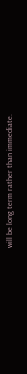will be long term rather than immediate.